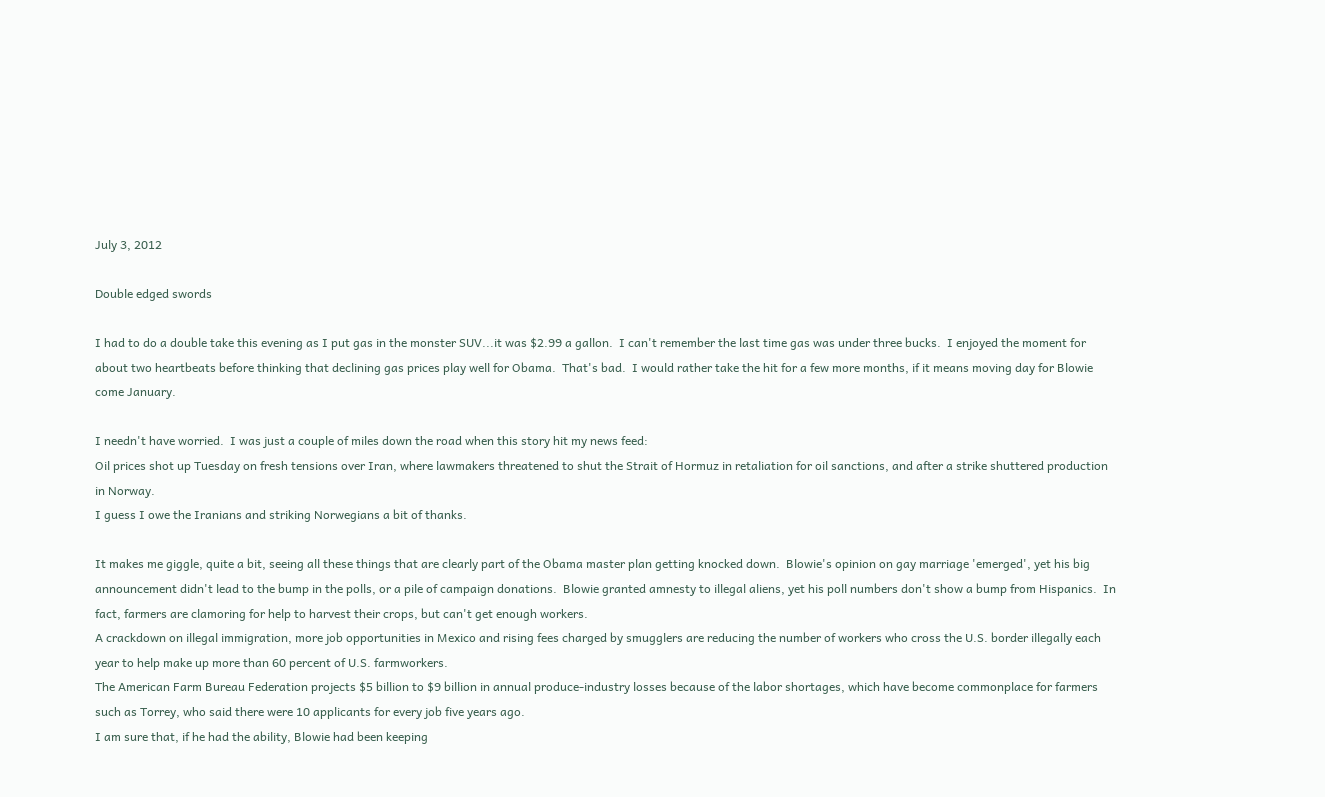July 3, 2012

Double edged swords

I had to do a double take this evening as I put gas in the monster SUV...it was $2.99 a gallon.  I can't remember the last time gas was under three bucks.  I enjoyed the moment for about two heartbeats before thinking that declining gas prices play well for Obama.  That's bad.  I would rather take the hit for a few more months, if it means moving day for Blowie come January.

I needn't have worried.  I was just a couple of miles down the road when this story hit my news feed:
Oil prices shot up Tuesday on fresh tensions over Iran, where lawmakers threatened to shut the Strait of Hormuz in retaliation for oil sanctions, and after a strike shuttered production in Norway.
I guess I owe the Iranians and striking Norwegians a bit of thanks.

It makes me giggle, quite a bit, seeing all these things that are clearly part of the Obama master plan getting knocked down.  Blowie's opinion on gay marriage 'emerged', yet his big announcement didn't lead to the bump in the polls, or a pile of campaign donations.  Blowie granted amnesty to illegal aliens, yet his poll numbers don't show a bump from Hispanics.  In fact, farmers are clamoring for help to harvest their crops, but can't get enough workers.
A crackdown on illegal immigration, more job opportunities in Mexico and rising fees charged by smugglers are reducing the number of workers who cross the U.S. border illegally each year to help make up more than 60 percent of U.S. farmworkers.
The American Farm Bureau Federation projects $5 billion to $9 billion in annual produce-industry losses because of the labor shortages, which have become commonplace for farmers such as Torrey, who said there were 10 applicants for every job five years ago.
I am sure that, if he had the ability, Blowie had been keeping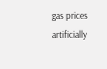gas prices artificially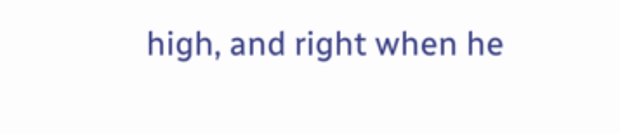high, and right when he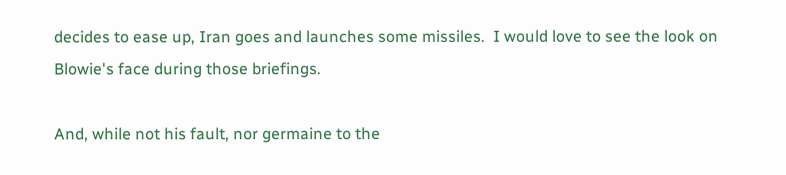decides to ease up, Iran goes and launches some missiles.  I would love to see the look on Blowie's face during those briefings.

And, while not his fault, nor germaine to the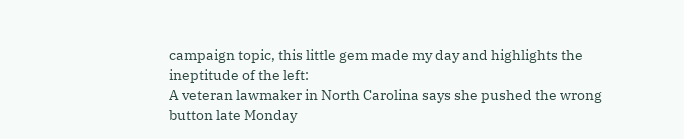campaign topic, this little gem made my day and highlights the ineptitude of the left:
A veteran lawmaker in North Carolina says she pushed the wrong button late Monday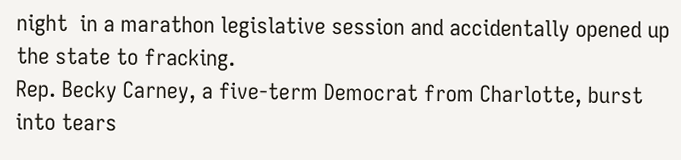night  in a marathon legislative session and accidentally opened up the state to fracking.
Rep. Becky Carney, a five-term Democrat from Charlotte, burst into tears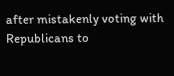after mistakenly voting with Republicans to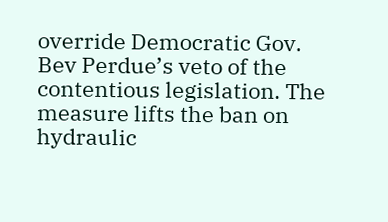override Democratic Gov. Bev Perdue’s veto of the contentious legislation. The measure lifts the ban on hydraulic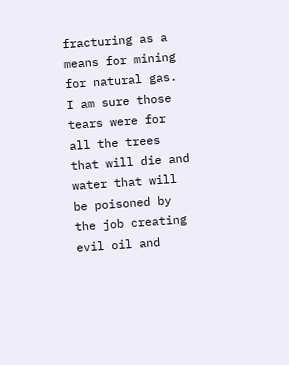fracturing as a means for mining for natural gas.
I am sure those tears were for all the trees that will die and water that will be poisoned by the job creating evil oil and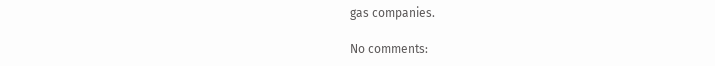gas companies.

No comments: